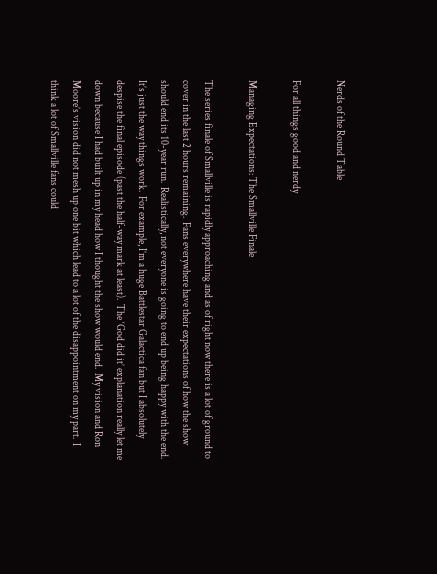Nerds of the Round Table

For all things good and nerdy

Managing Expectations: The Smallville Finale

The series finale of Smallville is rapidly approaching and as of right now there is a lot of ground to cover in the last 2 hours remaining.  Fans everywhere have their expectations of how the show should end its 10-year run.  Realistically, not everyone is going to end up being happy with the end.  It’s just the way things work.  For example, I’m a huge Battlestar Galactica fan but I absolutely despise the final episode (past the half-way mark at least).  The ‘God did it’ explanation really let me down because I had built up in my head how I thought the show would end.  My vision and Ron Moore’s vision did not mesh up one bit which lead to a lot of the disappointment on my part.  I think a lot of Smallville fans could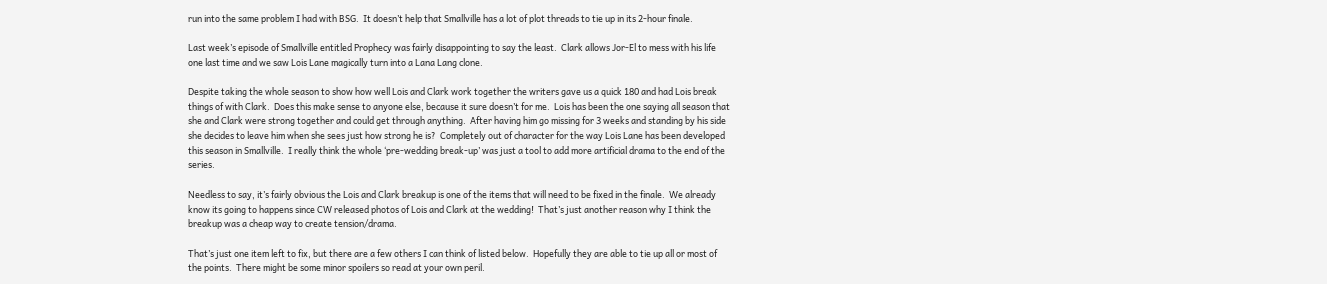run into the same problem I had with BSG.  It doesn’t help that Smallville has a lot of plot threads to tie up in its 2-hour finale.

Last week’s episode of Smallville entitled Prophecy was fairly disappointing to say the least.  Clark allows Jor-El to mess with his life one last time and we saw Lois Lane magically turn into a Lana Lang clone.

Despite taking the whole season to show how well Lois and Clark work together the writers gave us a quick 180 and had Lois break things of with Clark.  Does this make sense to anyone else, because it sure doesn’t for me.  Lois has been the one saying all season that she and Clark were strong together and could get through anything.  After having him go missing for 3 weeks and standing by his side she decides to leave him when she sees just how strong he is?  Completely out of character for the way Lois Lane has been developed this season in Smallville.  I really think the whole ‘pre-wedding break-up’ was just a tool to add more artificial drama to the end of the series.

Needless to say, it’s fairly obvious the Lois and Clark breakup is one of the items that will need to be fixed in the finale.  We already know its going to happens since CW released photos of Lois and Clark at the wedding!  That’s just another reason why I think the breakup was a cheap way to create tension/drama.

That’s just one item left to fix, but there are a few others I can think of listed below.  Hopefully they are able to tie up all or most of the points.  There might be some minor spoilers so read at your own peril.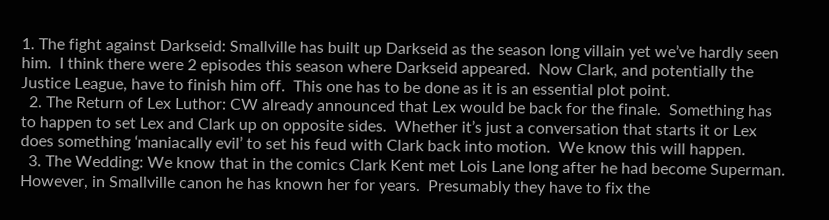1. The fight against Darkseid: Smallville has built up Darkseid as the season long villain yet we’ve hardly seen him.  I think there were 2 episodes this season where Darkseid appeared.  Now Clark, and potentially the Justice League, have to finish him off.  This one has to be done as it is an essential plot point.
  2. The Return of Lex Luthor: CW already announced that Lex would be back for the finale.  Something has to happen to set Lex and Clark up on opposite sides.  Whether it’s just a conversation that starts it or Lex does something ‘maniacally evil’ to set his feud with Clark back into motion.  We know this will happen.
  3. The Wedding: We know that in the comics Clark Kent met Lois Lane long after he had become Superman.  However, in Smallville canon he has known her for years.  Presumably they have to fix the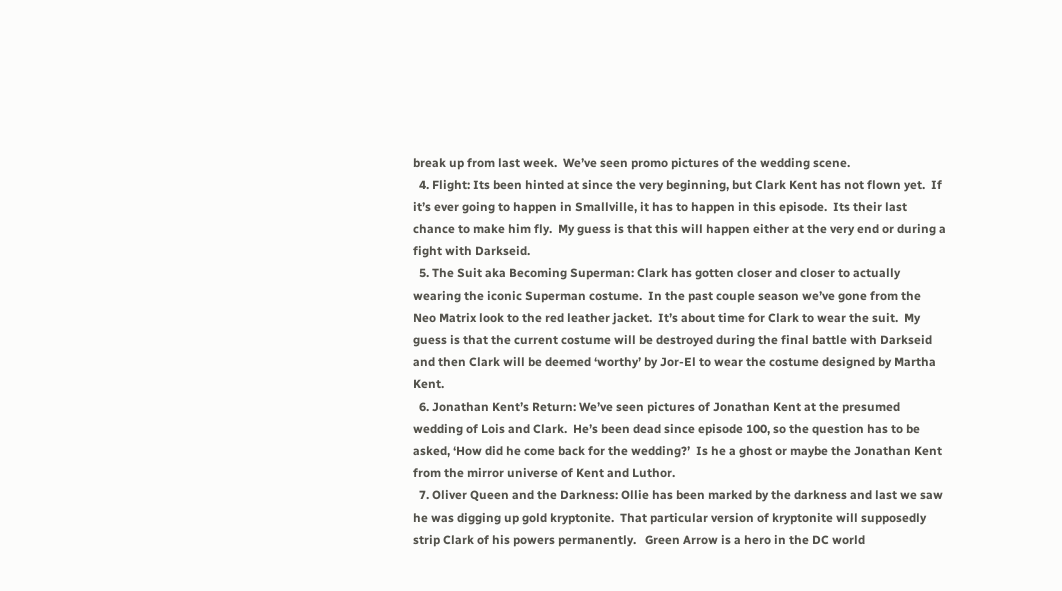break up from last week.  We’ve seen promo pictures of the wedding scene.
  4. Flight: Its been hinted at since the very beginning, but Clark Kent has not flown yet.  If it’s ever going to happen in Smallville, it has to happen in this episode.  Its their last chance to make him fly.  My guess is that this will happen either at the very end or during a fight with Darkseid.
  5. The Suit aka Becoming Superman: Clark has gotten closer and closer to actually wearing the iconic Superman costume.  In the past couple season we’ve gone from the Neo Matrix look to the red leather jacket.  It’s about time for Clark to wear the suit.  My guess is that the current costume will be destroyed during the final battle with Darkseid and then Clark will be deemed ‘worthy’ by Jor-El to wear the costume designed by Martha Kent.
  6. Jonathan Kent’s Return: We’ve seen pictures of Jonathan Kent at the presumed wedding of Lois and Clark.  He’s been dead since episode 100, so the question has to be asked, ‘How did he come back for the wedding?’  Is he a ghost or maybe the Jonathan Kent from the mirror universe of Kent and Luthor.
  7. Oliver Queen and the Darkness: Ollie has been marked by the darkness and last we saw he was digging up gold kryptonite.  That particular version of kryptonite will supposedly strip Clark of his powers permanently.   Green Arrow is a hero in the DC world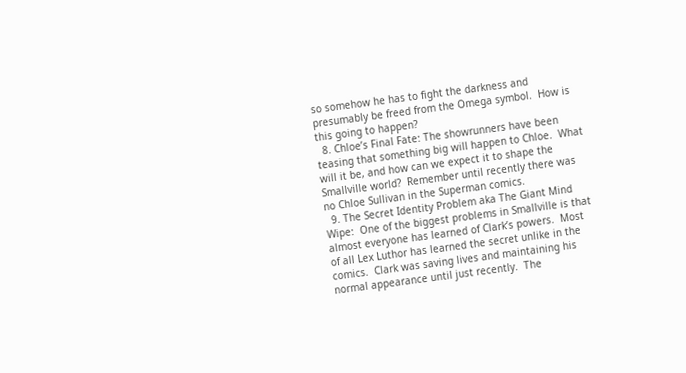so somehow he has to fight the darkness and presumably be freed from the Omega symbol.  How is this going to happen?
  8. Chloe’s Final Fate: The showrunners have been teasing that something big will happen to Chloe.  What will it be, and how can we expect it to shape the Smallville world?  Remember until recently there was no Chloe Sullivan in the Superman comics.
  9. The Secret Identity Problem aka The Giant Mind Wipe:  One of the biggest problems in Smallville is that almost everyone has learned of Clark’s powers.  Most of all Lex Luthor has learned the secret unlike in the comics.  Clark was saving lives and maintaining his normal appearance until just recently.  The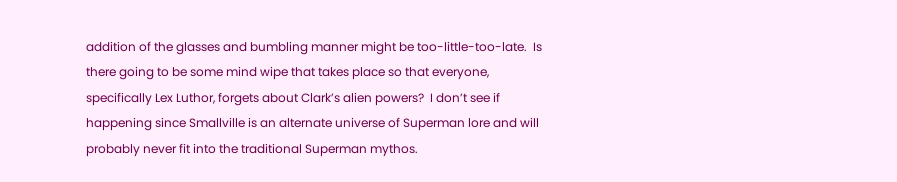addition of the glasses and bumbling manner might be too-little-too-late.  Is there going to be some mind wipe that takes place so that everyone, specifically Lex Luthor, forgets about Clark’s alien powers?  I don’t see if happening since Smallville is an alternate universe of Superman lore and will probably never fit into the traditional Superman mythos.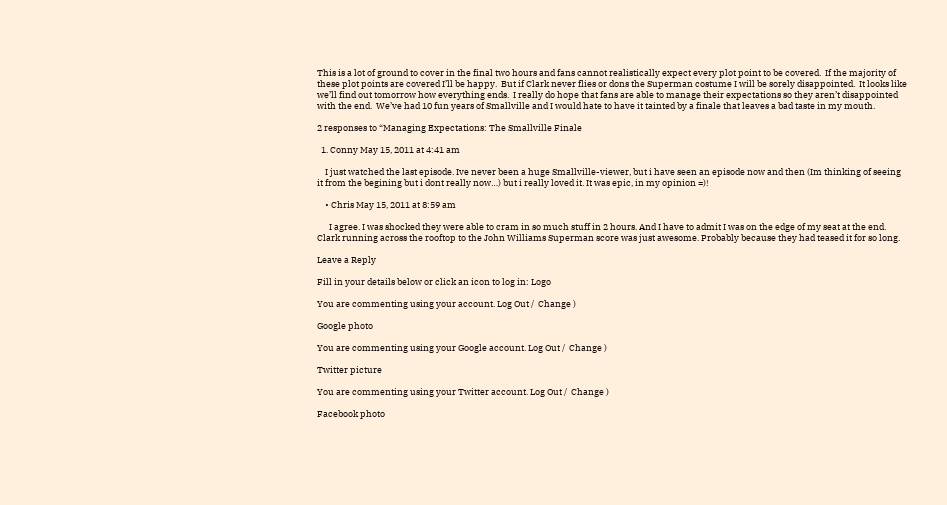This is a lot of ground to cover in the final two hours and fans cannot realistically expect every plot point to be covered.  If the majority of these plot points are covered I’ll be happy.  But if Clark never flies or dons the Superman costume I will be sorely disappointed.  It looks like we’ll find out tomorrow how everything ends.  I really do hope that fans are able to manage their expectations so they aren’t disappointed with the end.  We’ve had 10 fun years of Smallville and I would hate to have it tainted by a finale that leaves a bad taste in my mouth.

2 responses to “Managing Expectations: The Smallville Finale

  1. Conny May 15, 2011 at 4:41 am

    I just watched the last episode. Ive never been a huge Smallville-viewer, but i have seen an episode now and then (Im thinking of seeing it from the begining but i dont really now…) but i really loved it. It was epic, in my opinion =)!

    • Chris May 15, 2011 at 8:59 am

      I agree. I was shocked they were able to cram in so much stuff in 2 hours. And I have to admit I was on the edge of my seat at the end. Clark running across the rooftop to the John Williams Superman score was just awesome. Probably because they had teased it for so long.

Leave a Reply

Fill in your details below or click an icon to log in: Logo

You are commenting using your account. Log Out /  Change )

Google photo

You are commenting using your Google account. Log Out /  Change )

Twitter picture

You are commenting using your Twitter account. Log Out /  Change )

Facebook photo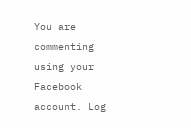You are commenting using your Facebook account. Log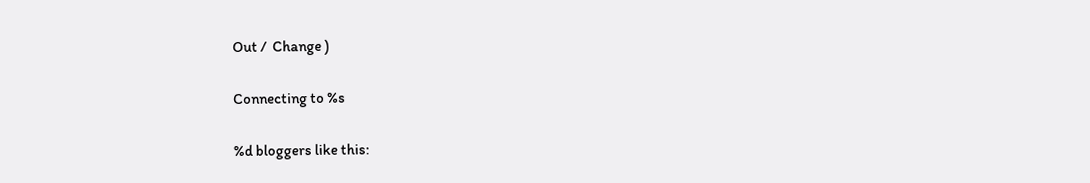Out /  Change )

Connecting to %s

%d bloggers like this: